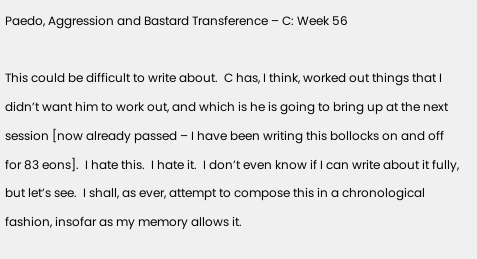Paedo, Aggression and Bastard Transference – C: Week 56

This could be difficult to write about.  C has, I think, worked out things that I didn’t want him to work out, and which is he is going to bring up at the next session [now already passed – I have been writing this bollocks on and off for 83 eons].  I hate this.  I hate it.  I don’t even know if I can write about it fully, but let’s see.  I shall, as ever, attempt to compose this in a chronological fashion, insofar as my memory allows it.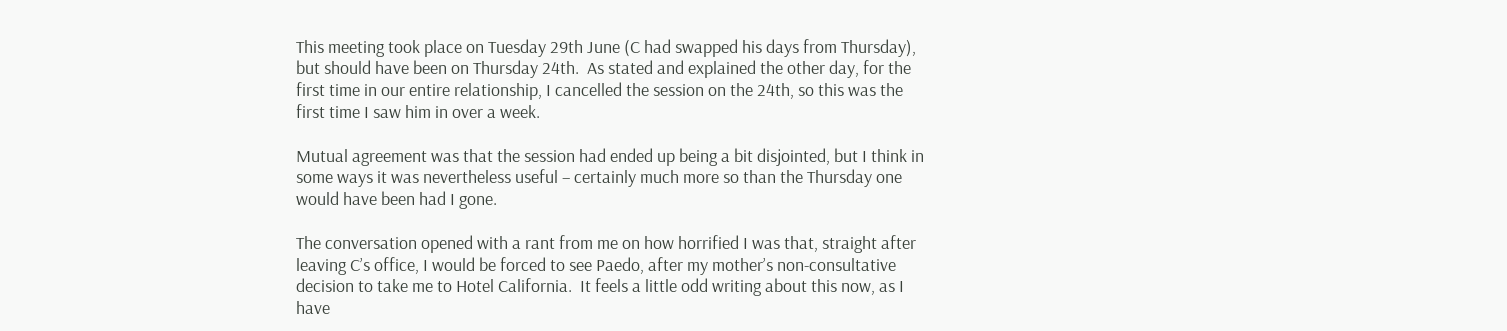This meeting took place on Tuesday 29th June (C had swapped his days from Thursday), but should have been on Thursday 24th.  As stated and explained the other day, for the first time in our entire relationship, I cancelled the session on the 24th, so this was the first time I saw him in over a week.

Mutual agreement was that the session had ended up being a bit disjointed, but I think in some ways it was nevertheless useful – certainly much more so than the Thursday one would have been had I gone.

The conversation opened with a rant from me on how horrified I was that, straight after leaving C’s office, I would be forced to see Paedo, after my mother’s non-consultative decision to take me to Hotel California.  It feels a little odd writing about this now, as I have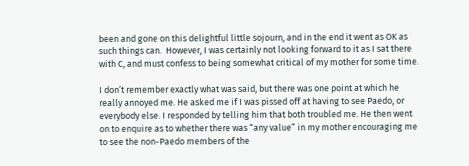been and gone on this delightful little sojourn, and in the end it went as OK as such things can.  However, I was certainly not looking forward to it as I sat there with C, and must confess to being somewhat critical of my mother for some time.

I don’t remember exactly what was said, but there was one point at which he really annoyed me. He asked me if I was pissed off at having to see Paedo, or everybody else. I responded by telling him that both troubled me. He then went on to enquire as to whether there was “any value” in my mother encouraging me to see the non-Paedo members of the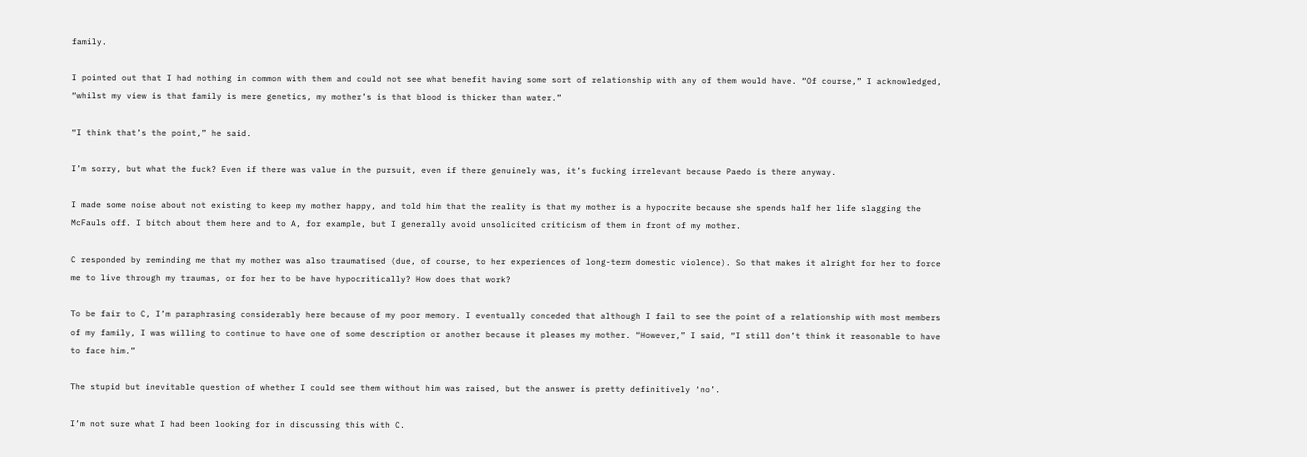family.

I pointed out that I had nothing in common with them and could not see what benefit having some sort of relationship with any of them would have. “Of course,” I acknowledged, “whilst my view is that family is mere genetics, my mother’s is that blood is thicker than water.”

“I think that’s the point,” he said.

I’m sorry, but what the fuck? Even if there was value in the pursuit, even if there genuinely was, it’s fucking irrelevant because Paedo is there anyway.

I made some noise about not existing to keep my mother happy, and told him that the reality is that my mother is a hypocrite because she spends half her life slagging the McFauls off. I bitch about them here and to A, for example, but I generally avoid unsolicited criticism of them in front of my mother.

C responded by reminding me that my mother was also traumatised (due, of course, to her experiences of long-term domestic violence). So that makes it alright for her to force me to live through my traumas, or for her to be have hypocritically? How does that work?

To be fair to C, I’m paraphrasing considerably here because of my poor memory. I eventually conceded that although I fail to see the point of a relationship with most members of my family, I was willing to continue to have one of some description or another because it pleases my mother. “However,” I said, “I still don’t think it reasonable to have to face him.”

The stupid but inevitable question of whether I could see them without him was raised, but the answer is pretty definitively ‘no’.

I’m not sure what I had been looking for in discussing this with C.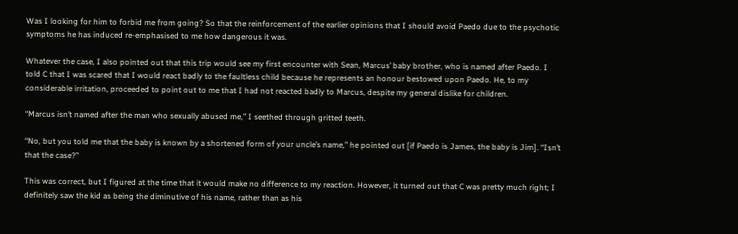Was I looking for him to forbid me from going? So that the reinforcement of the earlier opinions that I should avoid Paedo due to the psychotic symptoms he has induced re-emphasised to me how dangerous it was.

Whatever the case, I also pointed out that this trip would see my first encounter with Sean, Marcus’ baby brother, who is named after Paedo. I told C that I was scared that I would react badly to the faultless child because he represents an honour bestowed upon Paedo. He, to my considerable irritation, proceeded to point out to me that I had not reacted badly to Marcus, despite my general dislike for children.

“Marcus isn’t named after the man who sexually abused me,” I seethed through gritted teeth.

“No, but you told me that the baby is known by a shortened form of your uncle’s name,” he pointed out [if Paedo is James, the baby is Jim]. “Isn’t that the case?”

This was correct, but I figured at the time that it would make no difference to my reaction. However, it turned out that C was pretty much right; I definitely saw the kid as being the diminutive of his name, rather than as his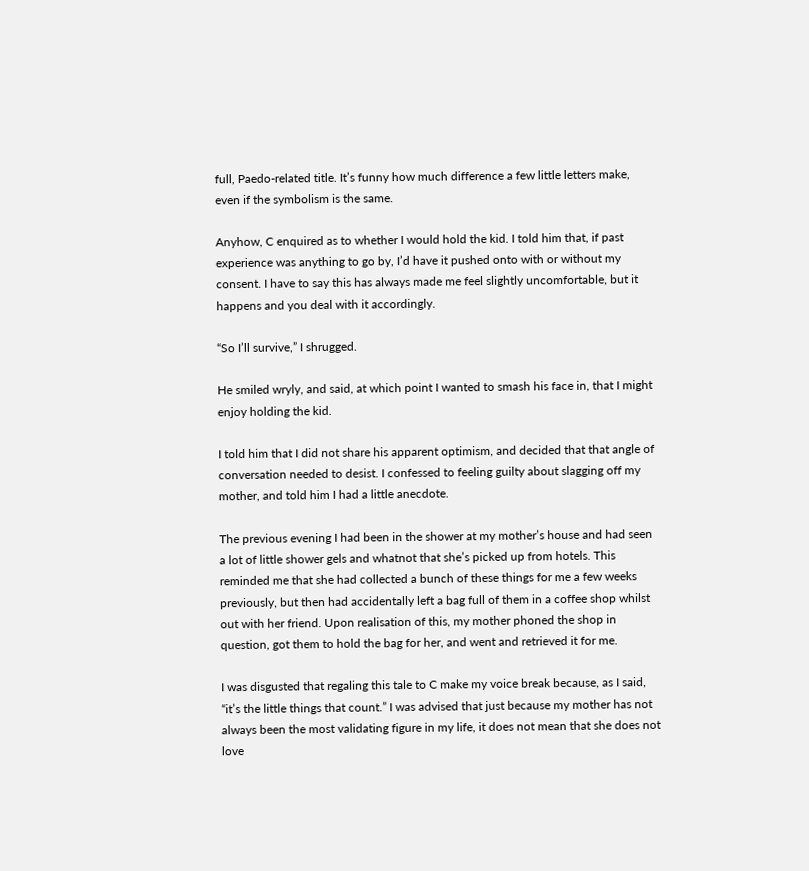full, Paedo-related title. It’s funny how much difference a few little letters make, even if the symbolism is the same.

Anyhow, C enquired as to whether I would hold the kid. I told him that, if past experience was anything to go by, I’d have it pushed onto with or without my consent. I have to say this has always made me feel slightly uncomfortable, but it happens and you deal with it accordingly.

“So I’ll survive,” I shrugged.

He smiled wryly, and said, at which point I wanted to smash his face in, that I might enjoy holding the kid.

I told him that I did not share his apparent optimism, and decided that that angle of conversation needed to desist. I confessed to feeling guilty about slagging off my mother, and told him I had a little anecdote.

The previous evening I had been in the shower at my mother’s house and had seen a lot of little shower gels and whatnot that she’s picked up from hotels. This reminded me that she had collected a bunch of these things for me a few weeks previously, but then had accidentally left a bag full of them in a coffee shop whilst out with her friend. Upon realisation of this, my mother phoned the shop in question, got them to hold the bag for her, and went and retrieved it for me.

I was disgusted that regaling this tale to C make my voice break because, as I said, “it’s the little things that count.” I was advised that just because my mother has not always been the most validating figure in my life, it does not mean that she does not love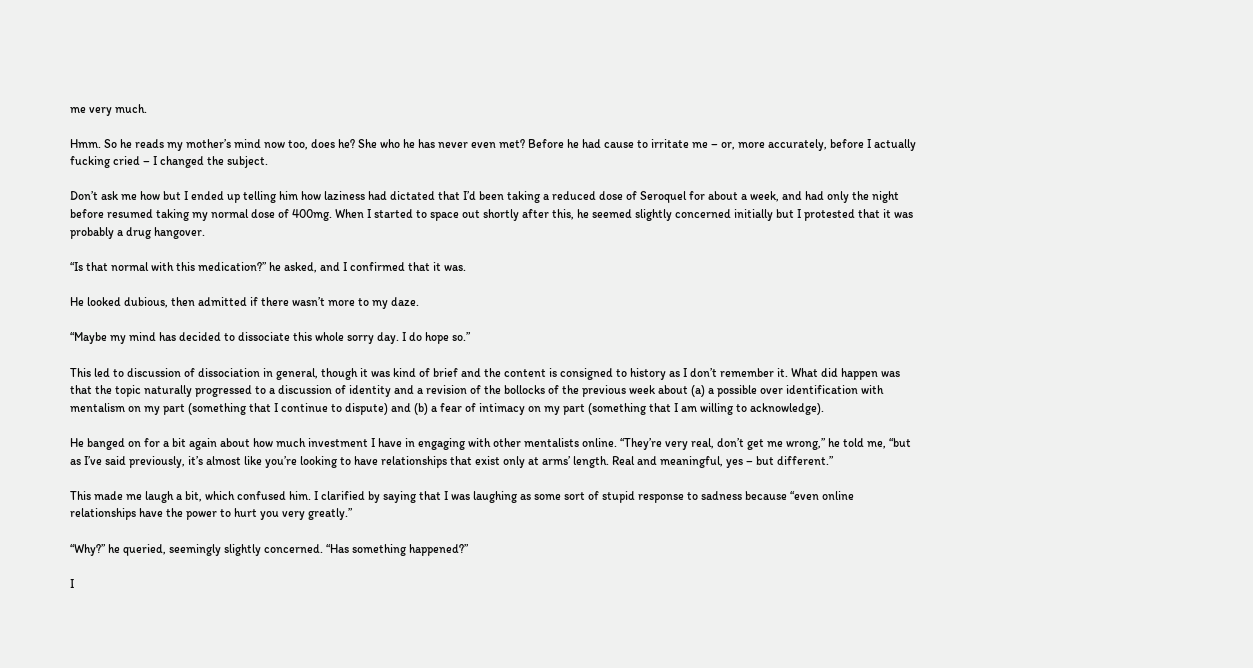me very much.

Hmm. So he reads my mother’s mind now too, does he? She who he has never even met? Before he had cause to irritate me – or, more accurately, before I actually fucking cried – I changed the subject.

Don’t ask me how but I ended up telling him how laziness had dictated that I’d been taking a reduced dose of Seroquel for about a week, and had only the night before resumed taking my normal dose of 400mg. When I started to space out shortly after this, he seemed slightly concerned initially but I protested that it was probably a drug hangover.

“Is that normal with this medication?” he asked, and I confirmed that it was.

He looked dubious, then admitted if there wasn’t more to my daze.

“Maybe my mind has decided to dissociate this whole sorry day. I do hope so.”

This led to discussion of dissociation in general, though it was kind of brief and the content is consigned to history as I don’t remember it. What did happen was that the topic naturally progressed to a discussion of identity and a revision of the bollocks of the previous week about (a) a possible over identification with mentalism on my part (something that I continue to dispute) and (b) a fear of intimacy on my part (something that I am willing to acknowledge).

He banged on for a bit again about how much investment I have in engaging with other mentalists online. “They’re very real, don’t get me wrong,” he told me, “but as I’ve said previously, it’s almost like you’re looking to have relationships that exist only at arms’ length. Real and meaningful, yes – but different.”

This made me laugh a bit, which confused him. I clarified by saying that I was laughing as some sort of stupid response to sadness because “even online relationships have the power to hurt you very greatly.”

“Why?” he queried, seemingly slightly concerned. “Has something happened?”

I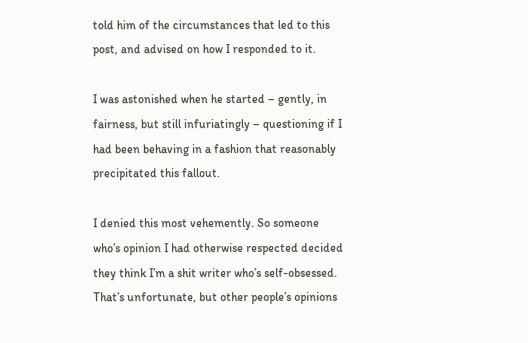told him of the circumstances that led to this post, and advised on how I responded to it.

I was astonished when he started – gently, in fairness, but still infuriatingly – questioning if I had been behaving in a fashion that reasonably precipitated this fallout.

I denied this most vehemently. So someone who’s opinion I had otherwise respected decided they think I’m a shit writer who’s self-obsessed. That’s unfortunate, but other people’s opinions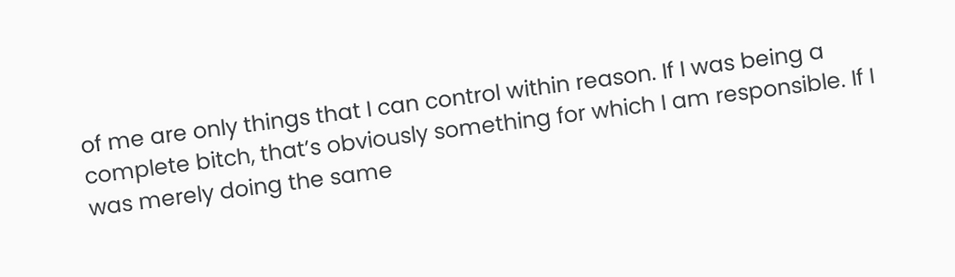of me are only things that I can control within reason. If I was being a complete bitch, that’s obviously something for which I am responsible. If I was merely doing the same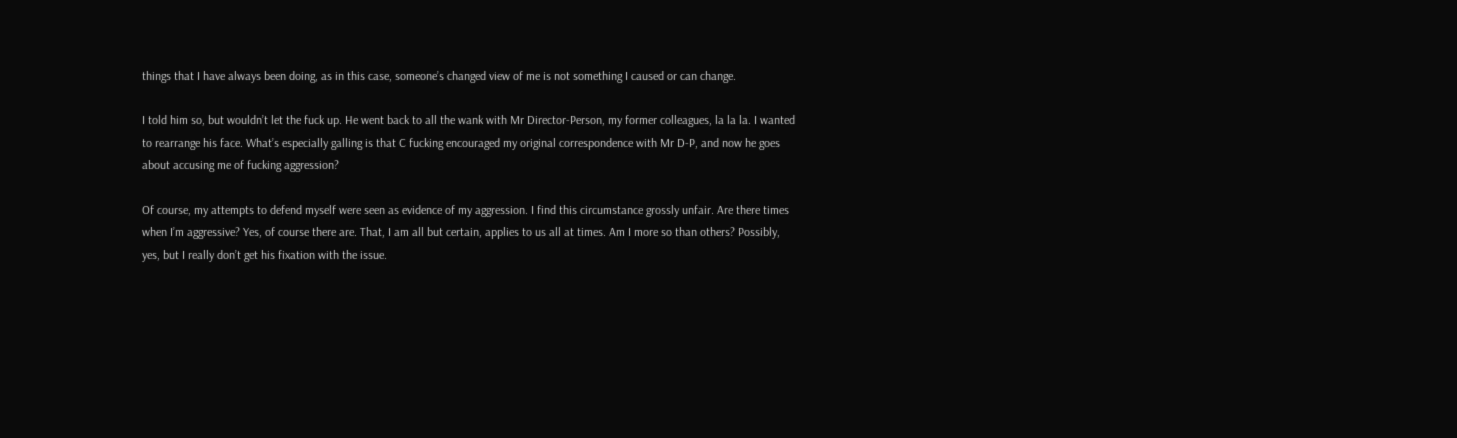things that I have always been doing, as in this case, someone’s changed view of me is not something I caused or can change.

I told him so, but wouldn’t let the fuck up. He went back to all the wank with Mr Director-Person, my former colleagues, la la la. I wanted to rearrange his face. What’s especially galling is that C fucking encouraged my original correspondence with Mr D-P, and now he goes about accusing me of fucking aggression?

Of course, my attempts to defend myself were seen as evidence of my aggression. I find this circumstance grossly unfair. Are there times when I’m aggressive? Yes, of course there are. That, I am all but certain, applies to us all at times. Am I more so than others? Possibly, yes, but I really don’t get his fixation with the issue.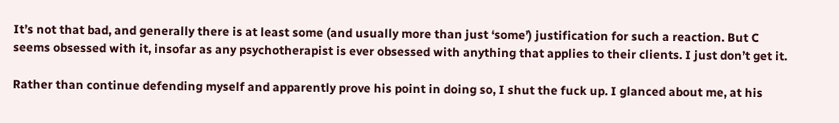It’s not that bad, and generally there is at least some (and usually more than just ‘some’) justification for such a reaction. But C seems obsessed with it, insofar as any psychotherapist is ever obsessed with anything that applies to their clients. I just don’t get it.

Rather than continue defending myself and apparently prove his point in doing so, I shut the fuck up. I glanced about me, at his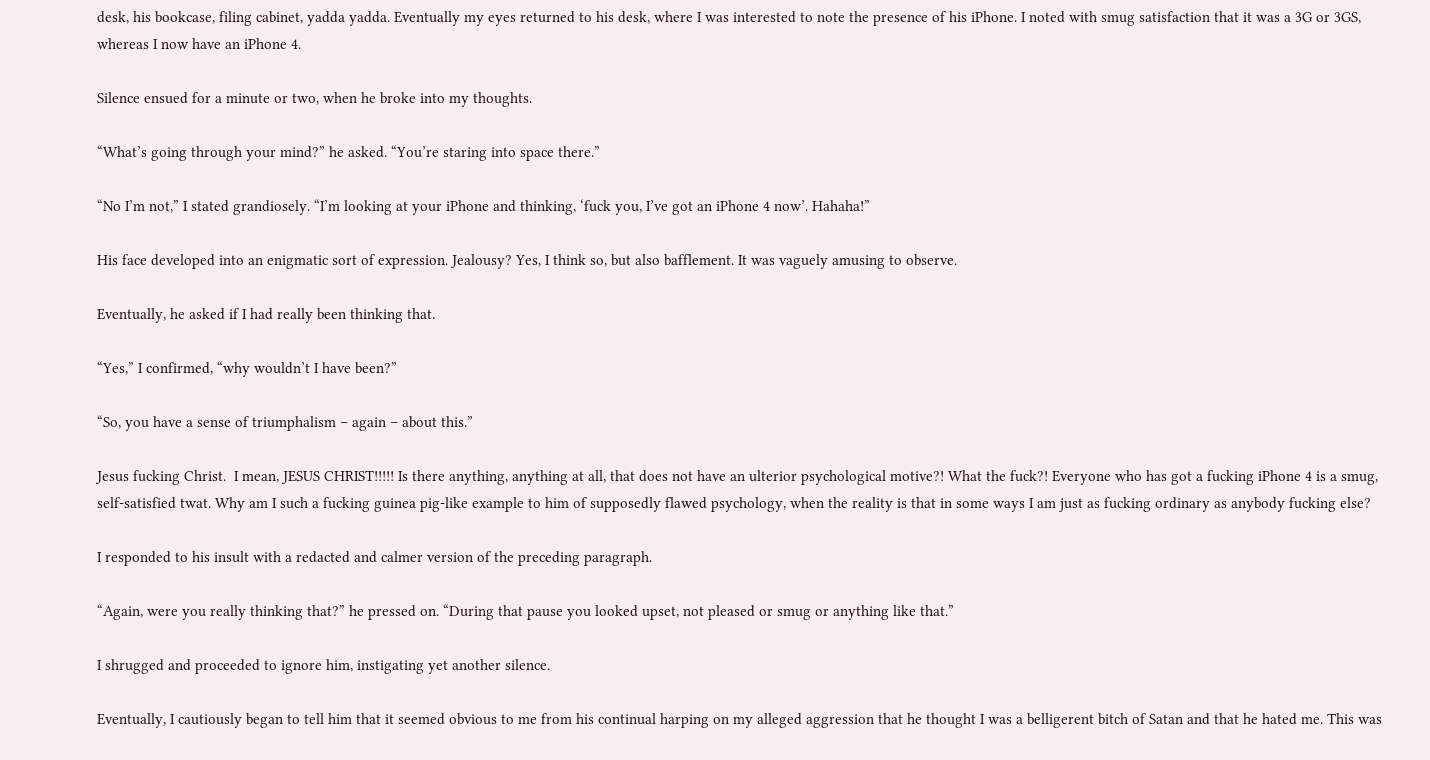desk, his bookcase, filing cabinet, yadda yadda. Eventually my eyes returned to his desk, where I was interested to note the presence of his iPhone. I noted with smug satisfaction that it was a 3G or 3GS, whereas I now have an iPhone 4.

Silence ensued for a minute or two, when he broke into my thoughts.

“What’s going through your mind?” he asked. “You’re staring into space there.”

“No I’m not,” I stated grandiosely. “I’m looking at your iPhone and thinking, ‘fuck you, I’ve got an iPhone 4 now’. Hahaha!”

His face developed into an enigmatic sort of expression. Jealousy? Yes, I think so, but also bafflement. It was vaguely amusing to observe.

Eventually, he asked if I had really been thinking that.

“Yes,” I confirmed, “why wouldn’t I have been?”

“So, you have a sense of triumphalism – again – about this.”

Jesus fucking Christ.  I mean, JESUS CHRIST!!!!! Is there anything, anything at all, that does not have an ulterior psychological motive?! What the fuck?! Everyone who has got a fucking iPhone 4 is a smug, self-satisfied twat. Why am I such a fucking guinea pig-like example to him of supposedly flawed psychology, when the reality is that in some ways I am just as fucking ordinary as anybody fucking else?

I responded to his insult with a redacted and calmer version of the preceding paragraph.

“Again, were you really thinking that?” he pressed on. “During that pause you looked upset, not pleased or smug or anything like that.”

I shrugged and proceeded to ignore him, instigating yet another silence.

Eventually, I cautiously began to tell him that it seemed obvious to me from his continual harping on my alleged aggression that he thought I was a belligerent bitch of Satan and that he hated me. This was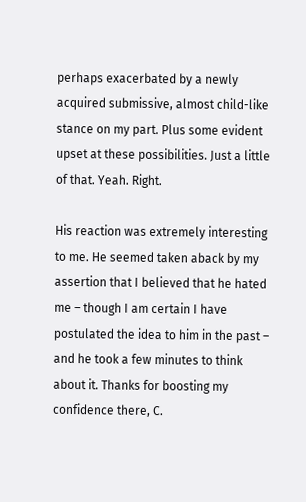perhaps exacerbated by a newly acquired submissive, almost child-like stance on my part. Plus some evident upset at these possibilities. Just a little of that. Yeah. Right.

His reaction was extremely interesting to me. He seemed taken aback by my assertion that I believed that he hated me – though I am certain I have postulated the idea to him in the past – and he took a few minutes to think about it. Thanks for boosting my confidence there, C.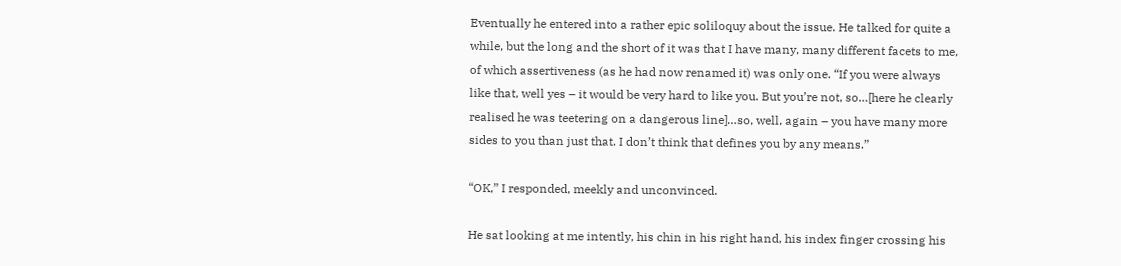Eventually he entered into a rather epic soliloquy about the issue. He talked for quite a while, but the long and the short of it was that I have many, many different facets to me, of which assertiveness (as he had now renamed it) was only one. “If you were always like that, well yes – it would be very hard to like you. But you’re not, so…[here he clearly realised he was teetering on a dangerous line]…so, well, again – you have many more sides to you than just that. I don’t think that defines you by any means.”

“OK,” I responded, meekly and unconvinced.

He sat looking at me intently, his chin in his right hand, his index finger crossing his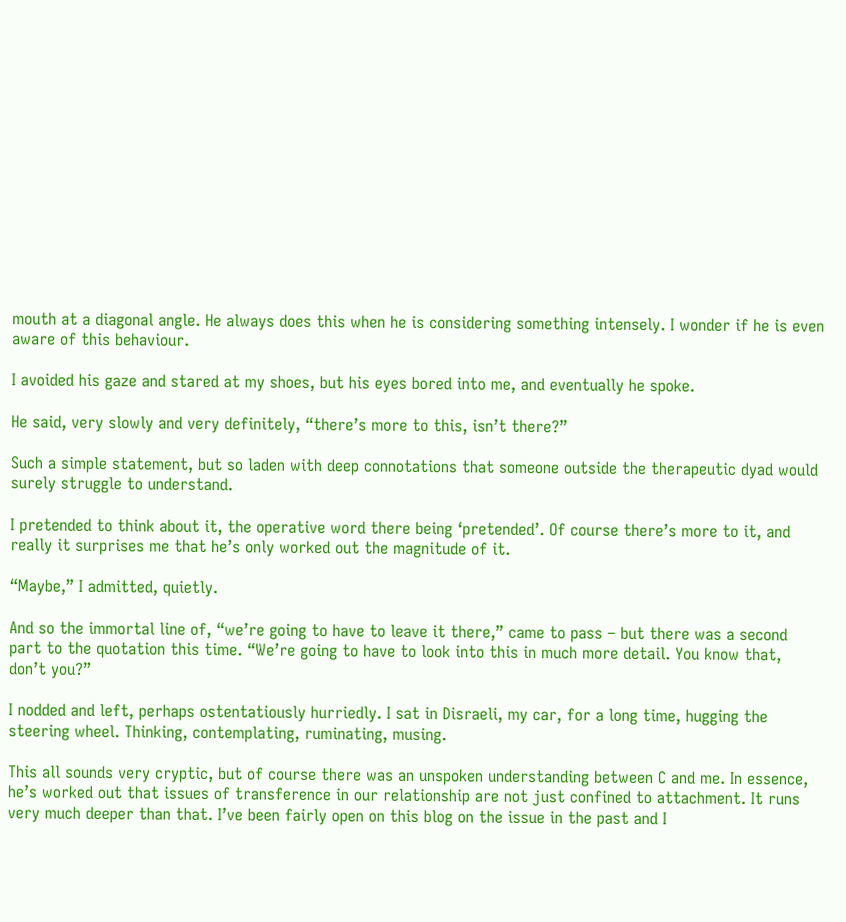mouth at a diagonal angle. He always does this when he is considering something intensely. I wonder if he is even aware of this behaviour.

I avoided his gaze and stared at my shoes, but his eyes bored into me, and eventually he spoke.

He said, very slowly and very definitely, “there’s more to this, isn’t there?”

Such a simple statement, but so laden with deep connotations that someone outside the therapeutic dyad would surely struggle to understand.

I pretended to think about it, the operative word there being ‘pretended’. Of course there’s more to it, and really it surprises me that he’s only worked out the magnitude of it.

“Maybe,” I admitted, quietly.

And so the immortal line of, “we’re going to have to leave it there,” came to pass – but there was a second part to the quotation this time. “We’re going to have to look into this in much more detail. You know that, don’t you?”

I nodded and left, perhaps ostentatiously hurriedly. I sat in Disraeli, my car, for a long time, hugging the steering wheel. Thinking, contemplating, ruminating, musing.

This all sounds very cryptic, but of course there was an unspoken understanding between C and me. In essence, he’s worked out that issues of transference in our relationship are not just confined to attachment. It runs very much deeper than that. I’ve been fairly open on this blog on the issue in the past and I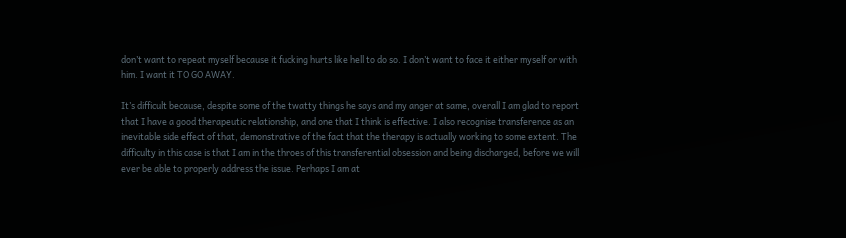don’t want to repeat myself because it fucking hurts like hell to do so. I don’t want to face it either myself or with him. I want it TO GO AWAY.

It’s difficult because, despite some of the twatty things he says and my anger at same, overall I am glad to report that I have a good therapeutic relationship, and one that I think is effective. I also recognise transference as an inevitable side effect of that, demonstrative of the fact that the therapy is actually working to some extent. The difficulty in this case is that I am in the throes of this transferential obsession and being discharged, before we will ever be able to properly address the issue. Perhaps I am at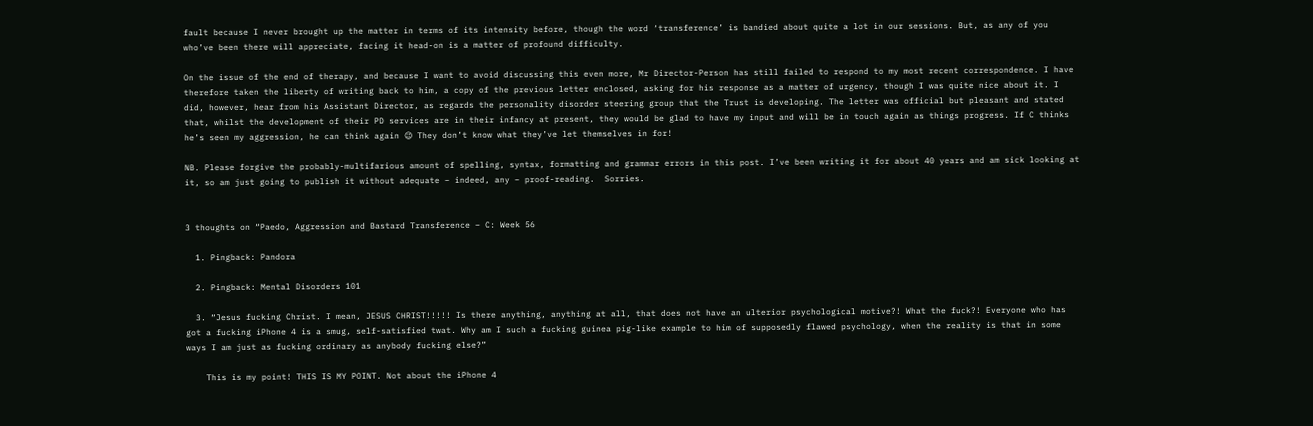fault because I never brought up the matter in terms of its intensity before, though the word ‘transference’ is bandied about quite a lot in our sessions. But, as any of you who’ve been there will appreciate, facing it head-on is a matter of profound difficulty.

On the issue of the end of therapy, and because I want to avoid discussing this even more, Mr Director-Person has still failed to respond to my most recent correspondence. I have therefore taken the liberty of writing back to him, a copy of the previous letter enclosed, asking for his response as a matter of urgency, though I was quite nice about it. I did, however, hear from his Assistant Director, as regards the personality disorder steering group that the Trust is developing. The letter was official but pleasant and stated that, whilst the development of their PD services are in their infancy at present, they would be glad to have my input and will be in touch again as things progress. If C thinks he’s seen my aggression, he can think again 😉 They don’t know what they’ve let themselves in for!

NB. Please forgive the probably-multifarious amount of spelling, syntax, formatting and grammar errors in this post. I’ve been writing it for about 40 years and am sick looking at it, so am just going to publish it without adequate – indeed, any – proof-reading.  Sorries.


3 thoughts on “Paedo, Aggression and Bastard Transference – C: Week 56

  1. Pingback: Pandora

  2. Pingback: Mental Disorders 101

  3. “Jesus fucking Christ. I mean, JESUS CHRIST!!!!! Is there anything, anything at all, that does not have an ulterior psychological motive?! What the fuck?! Everyone who has got a fucking iPhone 4 is a smug, self-satisfied twat. Why am I such a fucking guinea pig-like example to him of supposedly flawed psychology, when the reality is that in some ways I am just as fucking ordinary as anybody fucking else?”

    This is my point! THIS IS MY POINT. Not about the iPhone 4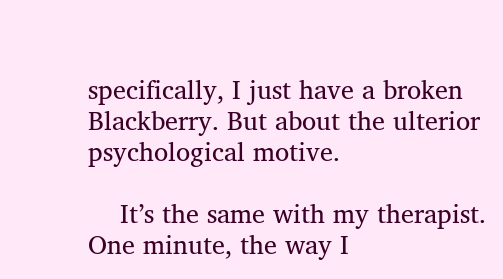specifically, I just have a broken Blackberry. But about the ulterior psychological motive.

    It’s the same with my therapist. One minute, the way I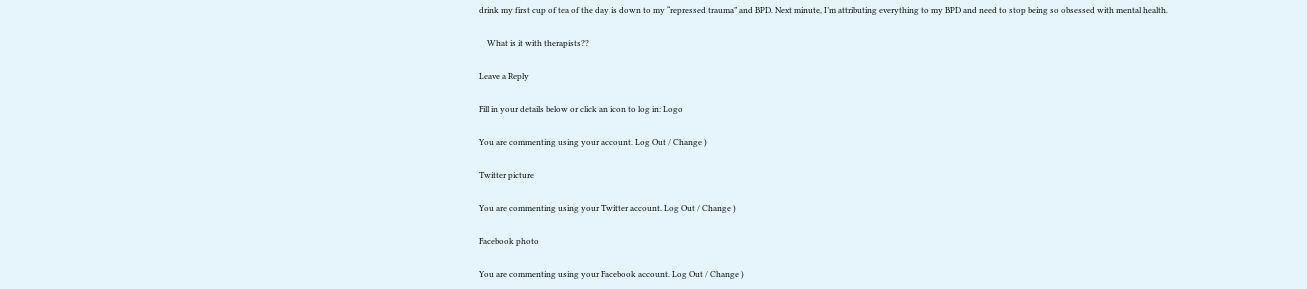drink my first cup of tea of the day is down to my “repressed trauma” and BPD. Next minute, I’m attributing everything to my BPD and need to stop being so obsessed with mental health.

    What is it with therapists??

Leave a Reply

Fill in your details below or click an icon to log in: Logo

You are commenting using your account. Log Out / Change )

Twitter picture

You are commenting using your Twitter account. Log Out / Change )

Facebook photo

You are commenting using your Facebook account. Log Out / Change )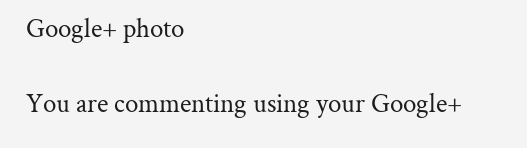Google+ photo

You are commenting using your Google+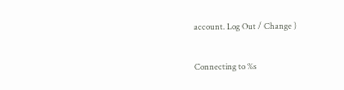account. Log Out / Change )

Connecting to %s